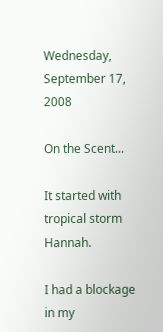Wednesday, September 17, 2008

On the Scent...

It started with tropical storm Hannah.

I had a blockage in my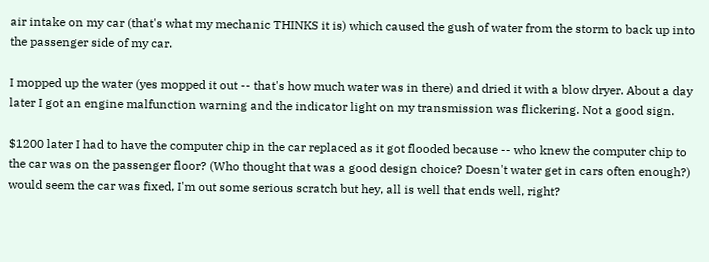air intake on my car (that's what my mechanic THINKS it is) which caused the gush of water from the storm to back up into the passenger side of my car.

I mopped up the water (yes mopped it out -- that's how much water was in there) and dried it with a blow dryer. About a day later I got an engine malfunction warning and the indicator light on my transmission was flickering. Not a good sign.

$1200 later I had to have the computer chip in the car replaced as it got flooded because -- who knew the computer chip to the car was on the passenger floor? (Who thought that was a good design choice? Doesn't water get in cars often enough?) would seem the car was fixed, I'm out some serious scratch but hey, all is well that ends well, right?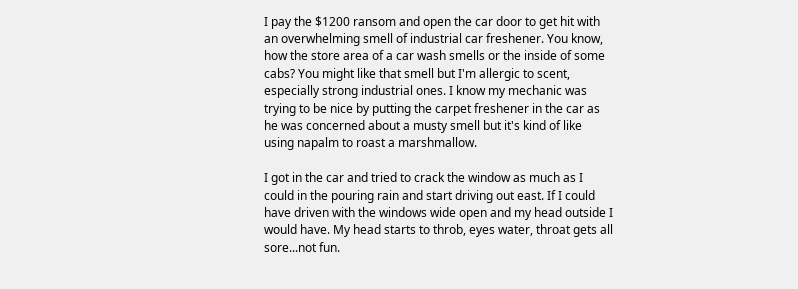I pay the $1200 ransom and open the car door to get hit with an overwhelming smell of industrial car freshener. You know, how the store area of a car wash smells or the inside of some cabs? You might like that smell but I'm allergic to scent, especially strong industrial ones. I know my mechanic was trying to be nice by putting the carpet freshener in the car as he was concerned about a musty smell but it's kind of like using napalm to roast a marshmallow.

I got in the car and tried to crack the window as much as I could in the pouring rain and start driving out east. If I could have driven with the windows wide open and my head outside I would have. My head starts to throb, eyes water, throat gets all sore...not fun.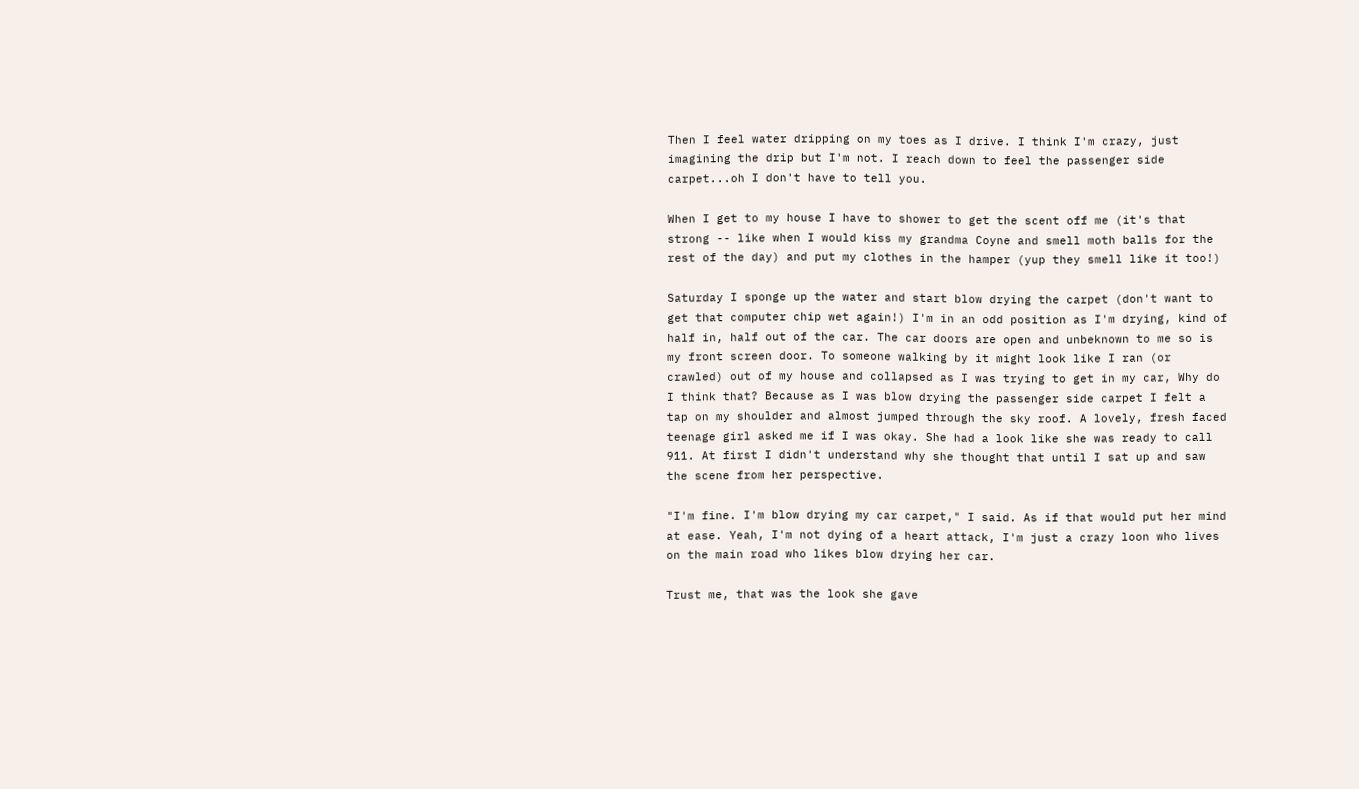Then I feel water dripping on my toes as I drive. I think I'm crazy, just imagining the drip but I'm not. I reach down to feel the passenger side carpet...oh I don't have to tell you.

When I get to my house I have to shower to get the scent off me (it's that strong -- like when I would kiss my grandma Coyne and smell moth balls for the rest of the day) and put my clothes in the hamper (yup they smell like it too!)

Saturday I sponge up the water and start blow drying the carpet (don't want to get that computer chip wet again!) I'm in an odd position as I'm drying, kind of half in, half out of the car. The car doors are open and unbeknown to me so is my front screen door. To someone walking by it might look like I ran (or crawled) out of my house and collapsed as I was trying to get in my car, Why do I think that? Because as I was blow drying the passenger side carpet I felt a tap on my shoulder and almost jumped through the sky roof. A lovely, fresh faced teenage girl asked me if I was okay. She had a look like she was ready to call 911. At first I didn't understand why she thought that until I sat up and saw the scene from her perspective.

"I'm fine. I'm blow drying my car carpet," I said. As if that would put her mind at ease. Yeah, I'm not dying of a heart attack, I'm just a crazy loon who lives on the main road who likes blow drying her car.

Trust me, that was the look she gave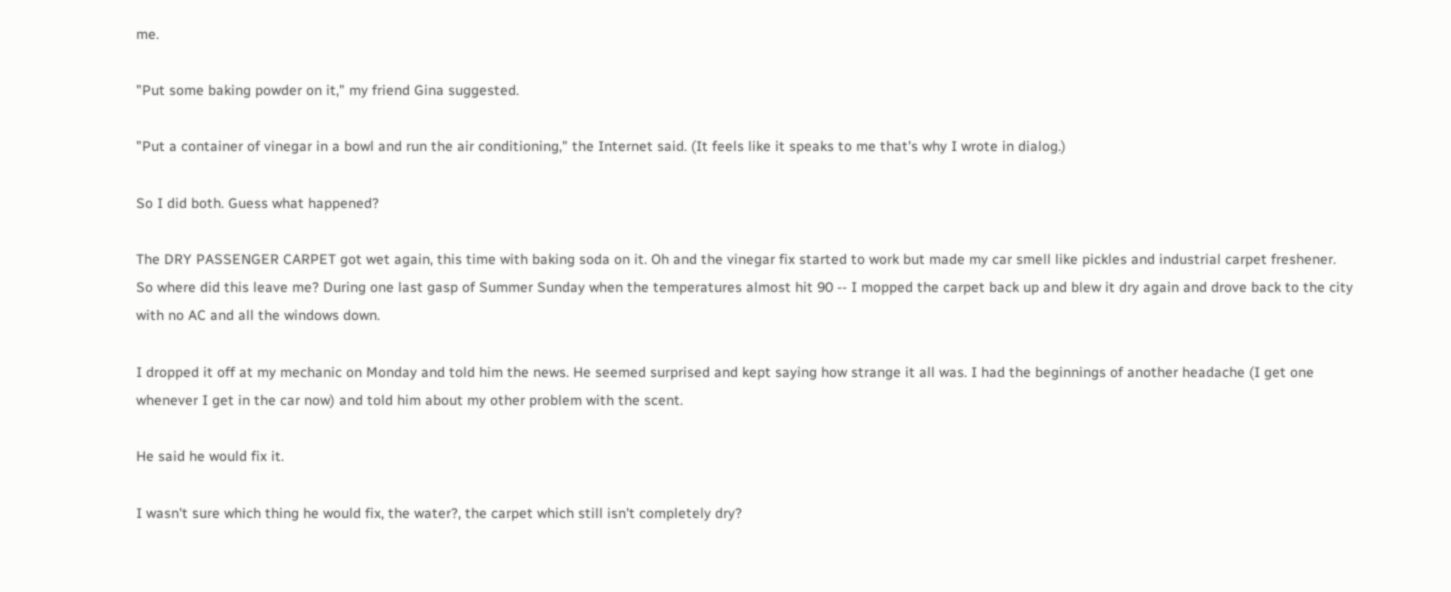me.

"Put some baking powder on it," my friend Gina suggested.

"Put a container of vinegar in a bowl and run the air conditioning," the Internet said. (It feels like it speaks to me that's why I wrote in dialog.)

So I did both. Guess what happened?

The DRY PASSENGER CARPET got wet again, this time with baking soda on it. Oh and the vinegar fix started to work but made my car smell like pickles and industrial carpet freshener.
So where did this leave me? During one last gasp of Summer Sunday when the temperatures almost hit 90 -- I mopped the carpet back up and blew it dry again and drove back to the city with no AC and all the windows down.

I dropped it off at my mechanic on Monday and told him the news. He seemed surprised and kept saying how strange it all was. I had the beginnings of another headache (I get one whenever I get in the car now) and told him about my other problem with the scent.

He said he would fix it.

I wasn't sure which thing he would fix, the water?, the carpet which still isn't completely dry?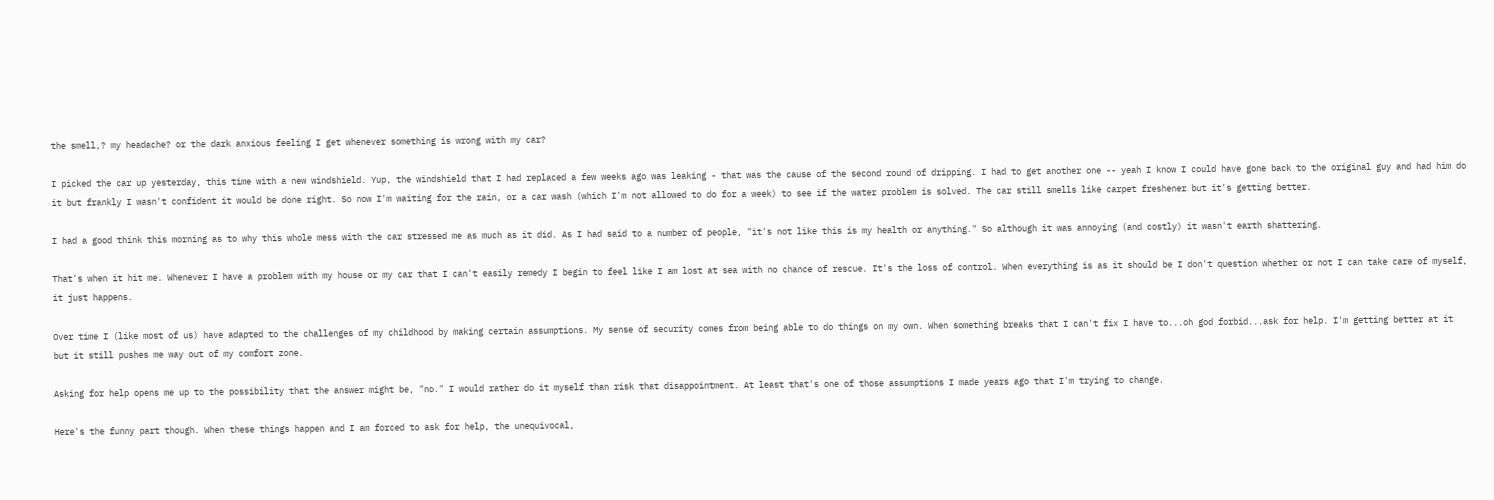the smell,? my headache? or the dark anxious feeling I get whenever something is wrong with my car?

I picked the car up yesterday, this time with a new windshield. Yup, the windshield that I had replaced a few weeks ago was leaking - that was the cause of the second round of dripping. I had to get another one -- yeah I know I could have gone back to the original guy and had him do it but frankly I wasn't confident it would be done right. So now I'm waiting for the rain, or a car wash (which I'm not allowed to do for a week) to see if the water problem is solved. The car still smells like carpet freshener but it's getting better.

I had a good think this morning as to why this whole mess with the car stressed me as much as it did. As I had said to a number of people, "it's not like this is my health or anything." So although it was annoying (and costly) it wasn't earth shattering.

That's when it hit me. Whenever I have a problem with my house or my car that I can't easily remedy I begin to feel like I am lost at sea with no chance of rescue. It's the loss of control. When everything is as it should be I don't question whether or not I can take care of myself, it just happens.

Over time I (like most of us) have adapted to the challenges of my childhood by making certain assumptions. My sense of security comes from being able to do things on my own. When something breaks that I can't fix I have to...oh god forbid...ask for help. I'm getting better at it but it still pushes me way out of my comfort zone.

Asking for help opens me up to the possibility that the answer might be, "no." I would rather do it myself than risk that disappointment. At least that's one of those assumptions I made years ago that I'm trying to change.

Here's the funny part though. When these things happen and I am forced to ask for help, the unequivocal,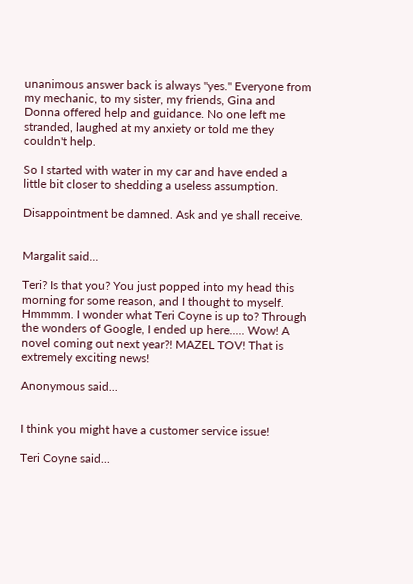unanimous answer back is always "yes." Everyone from my mechanic, to my sister, my friends, Gina and Donna offered help and guidance. No one left me stranded, laughed at my anxiety or told me they couldn't help.

So I started with water in my car and have ended a little bit closer to shedding a useless assumption.

Disappointment be damned. Ask and ye shall receive.


Margalit said...

Teri? Is that you? You just popped into my head this morning for some reason, and I thought to myself. Hmmmm. I wonder what Teri Coyne is up to? Through the wonders of Google, I ended up here..... Wow! A novel coming out next year?! MAZEL TOV! That is extremely exciting news!

Anonymous said...


I think you might have a customer service issue!

Teri Coyne said...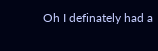Oh I definately had a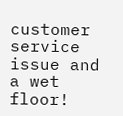customer service issue and a wet floor!